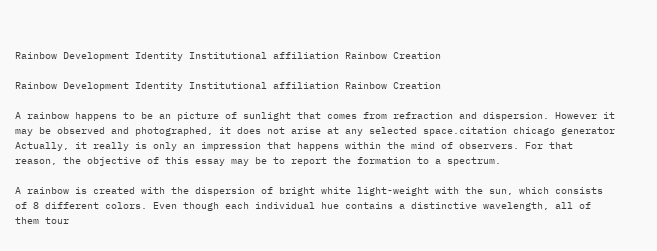Rainbow Development Identity Institutional affiliation Rainbow Creation

Rainbow Development Identity Institutional affiliation Rainbow Creation

A rainbow happens to be an picture of sunlight that comes from refraction and dispersion. However it may be observed and photographed, it does not arise at any selected space.citation chicago generator Actually, it really is only an impression that happens within the mind of observers. For that reason, the objective of this essay may be to report the formation to a spectrum.

A rainbow is created with the dispersion of bright white light-weight with the sun, which consists of 8 different colors. Even though each individual hue contains a distinctive wavelength, all of them tour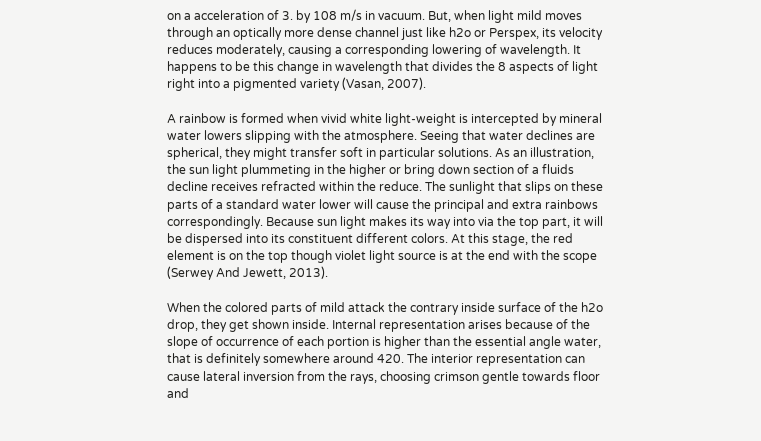on a acceleration of 3. by 108 m/s in vacuum. But, when light mild moves through an optically more dense channel just like h2o or Perspex, its velocity reduces moderately, causing a corresponding lowering of wavelength. It happens to be this change in wavelength that divides the 8 aspects of light right into a pigmented variety (Vasan, 2007).

A rainbow is formed when vivid white light-weight is intercepted by mineral water lowers slipping with the atmosphere. Seeing that water declines are spherical, they might transfer soft in particular solutions. As an illustration, the sun light plummeting in the higher or bring down section of a fluids decline receives refracted within the reduce. The sunlight that slips on these parts of a standard water lower will cause the principal and extra rainbows correspondingly. Because sun light makes its way into via the top part, it will be dispersed into its constituent different colors. At this stage, the red element is on the top though violet light source is at the end with the scope (Serwey And Jewett, 2013).

When the colored parts of mild attack the contrary inside surface of the h2o drop, they get shown inside. Internal representation arises because of the slope of occurrence of each portion is higher than the essential angle water, that is definitely somewhere around 420. The interior representation can cause lateral inversion from the rays, choosing crimson gentle towards floor and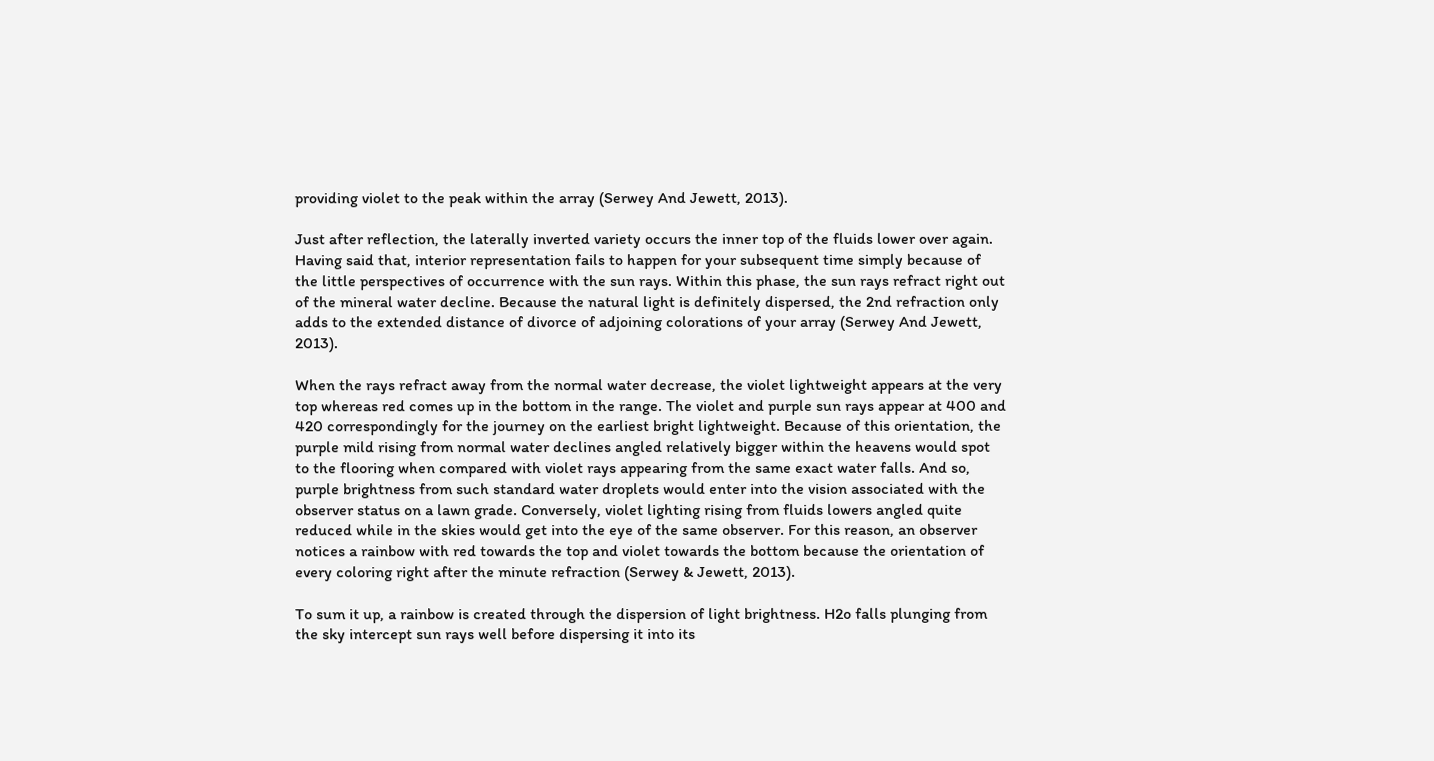providing violet to the peak within the array (Serwey And Jewett, 2013).

Just after reflection, the laterally inverted variety occurs the inner top of the fluids lower over again. Having said that, interior representation fails to happen for your subsequent time simply because of the little perspectives of occurrence with the sun rays. Within this phase, the sun rays refract right out of the mineral water decline. Because the natural light is definitely dispersed, the 2nd refraction only adds to the extended distance of divorce of adjoining colorations of your array (Serwey And Jewett, 2013).

When the rays refract away from the normal water decrease, the violet lightweight appears at the very top whereas red comes up in the bottom in the range. The violet and purple sun rays appear at 400 and 420 correspondingly for the journey on the earliest bright lightweight. Because of this orientation, the purple mild rising from normal water declines angled relatively bigger within the heavens would spot to the flooring when compared with violet rays appearing from the same exact water falls. And so, purple brightness from such standard water droplets would enter into the vision associated with the observer status on a lawn grade. Conversely, violet lighting rising from fluids lowers angled quite reduced while in the skies would get into the eye of the same observer. For this reason, an observer notices a rainbow with red towards the top and violet towards the bottom because the orientation of every coloring right after the minute refraction (Serwey & Jewett, 2013).

To sum it up, a rainbow is created through the dispersion of light brightness. H2o falls plunging from the sky intercept sun rays well before dispersing it into its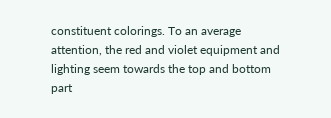constituent colorings. To an average attention, the red and violet equipment and lighting seem towards the top and bottom part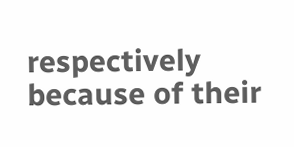respectively because of their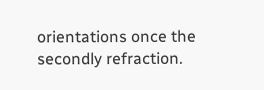orientations once the secondly refraction.